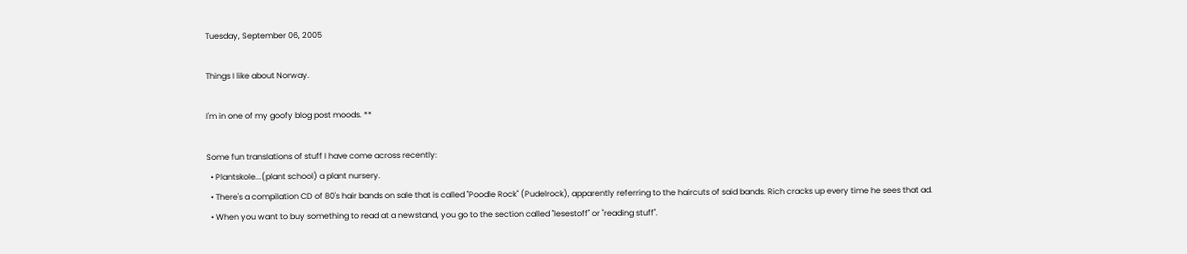Tuesday, September 06, 2005

Things I like about Norway.

I'm in one of my goofy blog post moods. **

Some fun translations of stuff I have come across recently:
  • Plantskole...(plant school) a plant nursery.
  • There's a compilation CD of 80's hair bands on sale that is called "Poodle Rock" (Pudelrock), apparently referring to the haircuts of said bands. Rich cracks up every time he sees that ad.
  • When you want to buy something to read at a newstand, you go to the section called "lesestoff" or "reading stuff".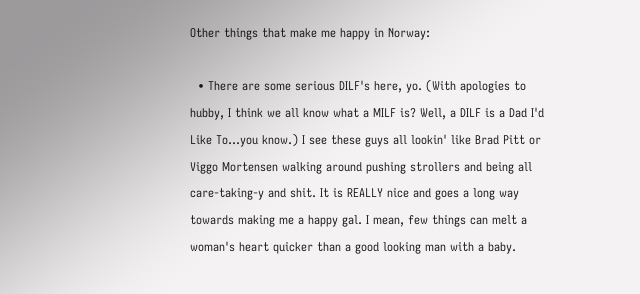Other things that make me happy in Norway:

  • There are some serious DILF's here, yo. (With apologies to hubby, I think we all know what a MILF is? Well, a DILF is a Dad I'd Like To...you know.) I see these guys all lookin' like Brad Pitt or Viggo Mortensen walking around pushing strollers and being all care-taking-y and shit. It is REALLY nice and goes a long way towards making me a happy gal. I mean, few things can melt a woman's heart quicker than a good looking man with a baby.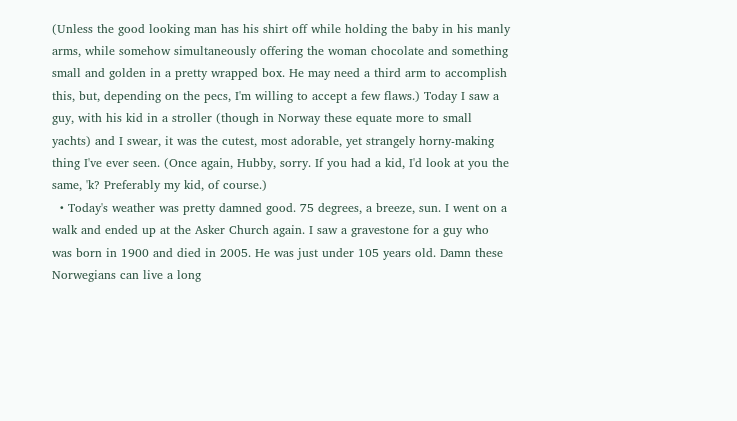(Unless the good looking man has his shirt off while holding the baby in his manly arms, while somehow simultaneously offering the woman chocolate and something small and golden in a pretty wrapped box. He may need a third arm to accomplish this, but, depending on the pecs, I'm willing to accept a few flaws.) Today I saw a guy, with his kid in a stroller (though in Norway these equate more to small yachts) and I swear, it was the cutest, most adorable, yet strangely horny-making thing I've ever seen. (Once again, Hubby, sorry. If you had a kid, I'd look at you the same, 'k? Preferably my kid, of course.)
  • Today's weather was pretty damned good. 75 degrees, a breeze, sun. I went on a walk and ended up at the Asker Church again. I saw a gravestone for a guy who was born in 1900 and died in 2005. He was just under 105 years old. Damn these Norwegians can live a long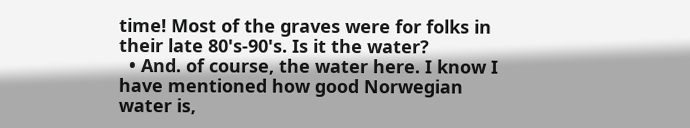time! Most of the graves were for folks in their late 80's-90's. Is it the water?
  • And. of course, the water here. I know I have mentioned how good Norwegian water is,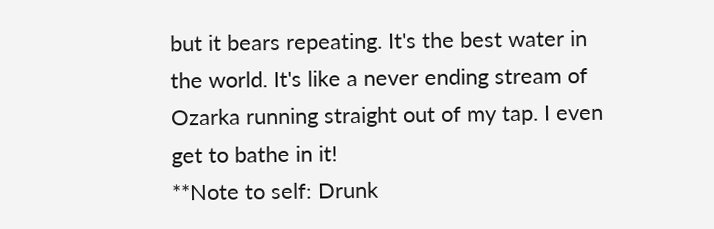but it bears repeating. It's the best water in the world. It's like a never ending stream of Ozarka running straight out of my tap. I even get to bathe in it!
**Note to self: Drunk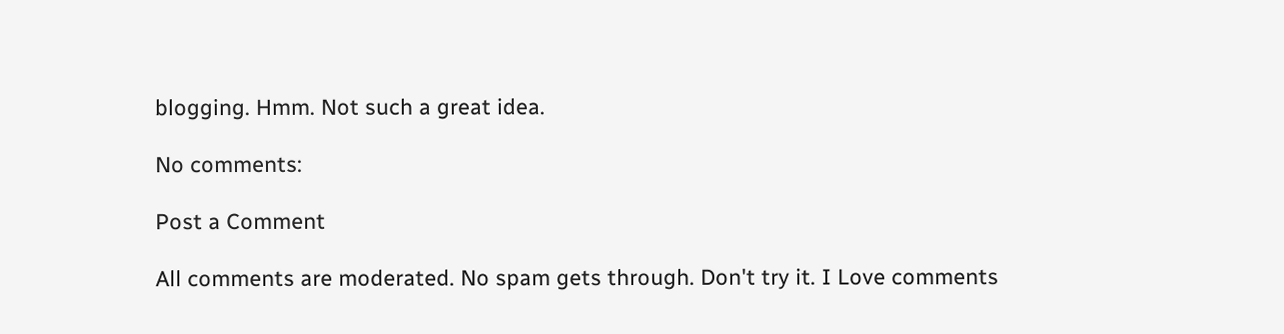blogging. Hmm. Not such a great idea.

No comments:

Post a Comment

All comments are moderated. No spam gets through. Don't try it. I Love comments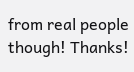from real people though! Thanks!